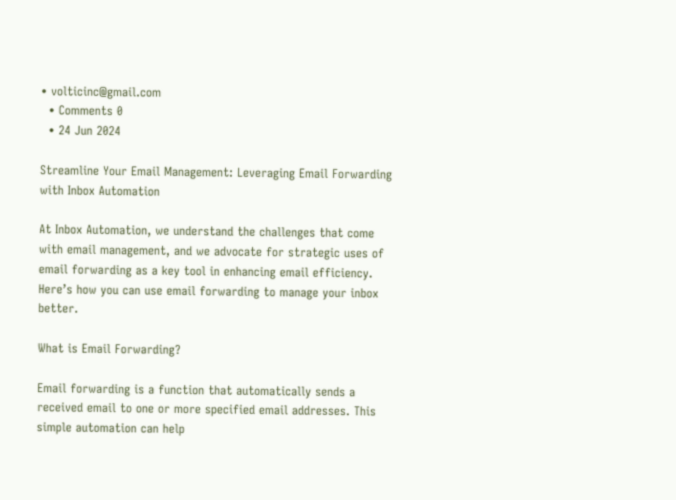• volticinc@gmail.com
  • Comments 0
  • 24 Jun 2024

Streamline Your Email Management: Leveraging Email Forwarding with Inbox Automation

At Inbox Automation, we understand the challenges that come with email management, and we advocate for strategic uses of email forwarding as a key tool in enhancing email efficiency. Here’s how you can use email forwarding to manage your inbox better.

What is Email Forwarding?

Email forwarding is a function that automatically sends a received email to one or more specified email addresses. This simple automation can help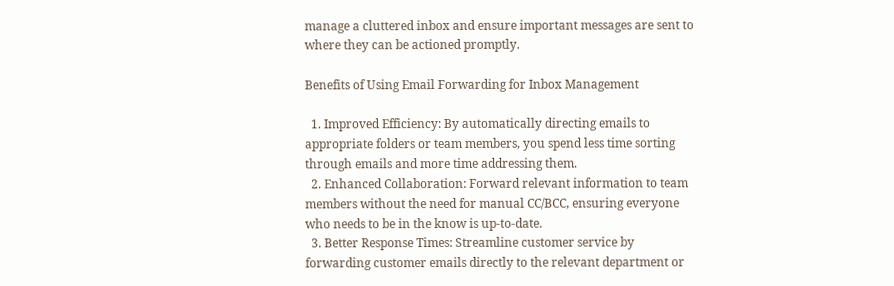manage a cluttered inbox and ensure important messages are sent to where they can be actioned promptly.

Benefits of Using Email Forwarding for Inbox Management

  1. Improved Efficiency: By automatically directing emails to appropriate folders or team members, you spend less time sorting through emails and more time addressing them.
  2. Enhanced Collaboration: Forward relevant information to team members without the need for manual CC/BCC, ensuring everyone who needs to be in the know is up-to-date.
  3. Better Response Times: Streamline customer service by forwarding customer emails directly to the relevant department or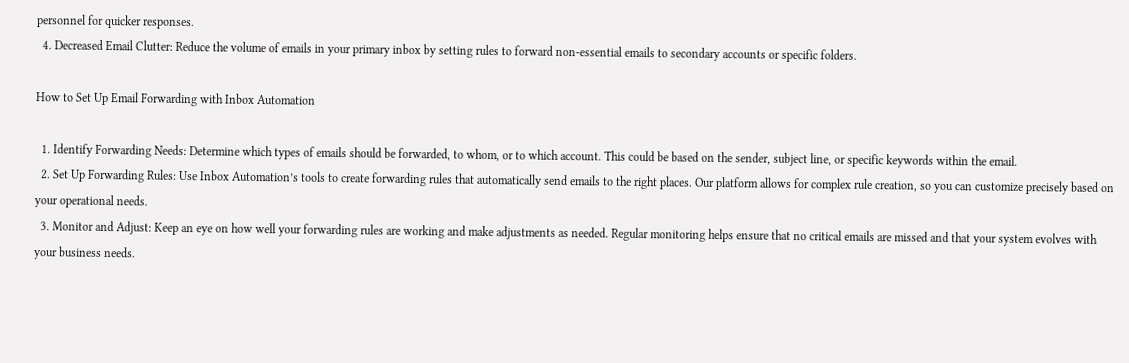personnel for quicker responses.
  4. Decreased Email Clutter: Reduce the volume of emails in your primary inbox by setting rules to forward non-essential emails to secondary accounts or specific folders.

How to Set Up Email Forwarding with Inbox Automation

  1. Identify Forwarding Needs: Determine which types of emails should be forwarded, to whom, or to which account. This could be based on the sender, subject line, or specific keywords within the email.
  2. Set Up Forwarding Rules: Use Inbox Automation’s tools to create forwarding rules that automatically send emails to the right places. Our platform allows for complex rule creation, so you can customize precisely based on your operational needs.
  3. Monitor and Adjust: Keep an eye on how well your forwarding rules are working and make adjustments as needed. Regular monitoring helps ensure that no critical emails are missed and that your system evolves with your business needs.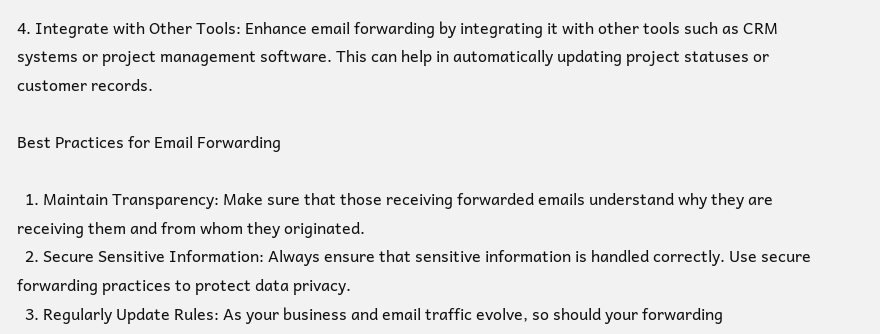4. Integrate with Other Tools: Enhance email forwarding by integrating it with other tools such as CRM systems or project management software. This can help in automatically updating project statuses or customer records.

Best Practices for Email Forwarding

  1. Maintain Transparency: Make sure that those receiving forwarded emails understand why they are receiving them and from whom they originated.
  2. Secure Sensitive Information: Always ensure that sensitive information is handled correctly. Use secure forwarding practices to protect data privacy.
  3. Regularly Update Rules: As your business and email traffic evolve, so should your forwarding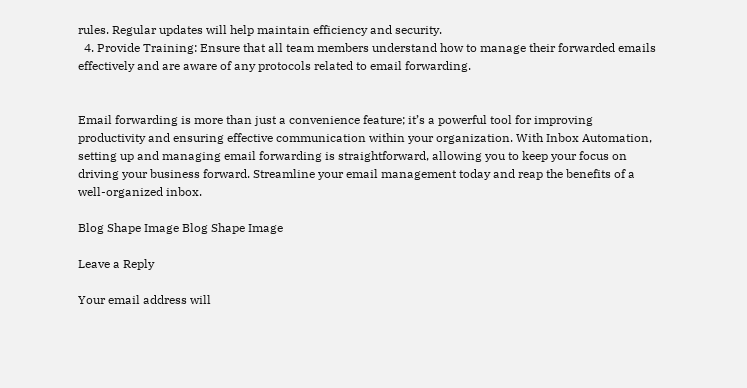rules. Regular updates will help maintain efficiency and security.
  4. Provide Training: Ensure that all team members understand how to manage their forwarded emails effectively and are aware of any protocols related to email forwarding.


Email forwarding is more than just a convenience feature; it’s a powerful tool for improving productivity and ensuring effective communication within your organization. With Inbox Automation, setting up and managing email forwarding is straightforward, allowing you to keep your focus on driving your business forward. Streamline your email management today and reap the benefits of a well-organized inbox.

Blog Shape Image Blog Shape Image

Leave a Reply

Your email address will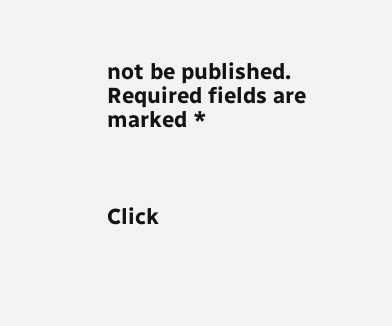not be published. Required fields are marked *



Click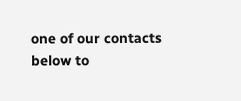one of our contacts below to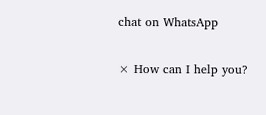chat on WhatsApp

× How can I help you?